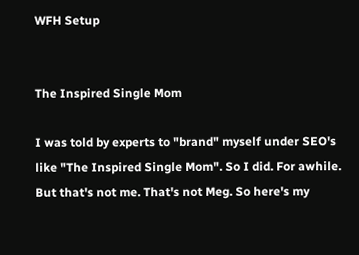WFH Setup


The Inspired Single Mom

I was told by experts to "brand" myself under SEO's like "The Inspired Single Mom". So I did. For awhile. But that's not me. That's not Meg. So here's my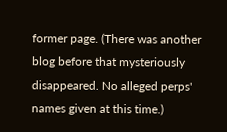former page. (There was another blog before that mysteriously disappeared. No alleged perps' names given at this time.)